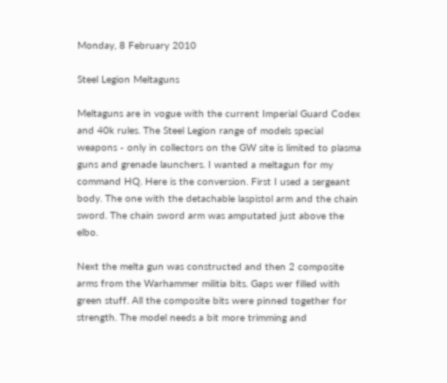Monday, 8 February 2010

Steel Legion Meltaguns

Meltaguns are in vogue with the current Imperial Guard Codex and 40k rules. The Steel Legion range of models special weapons - only in collectors on the GW site is limited to plasma guns and grenade launchers. I wanted a meltagun for my command HQ. Here is the conversion. First I used a sergeant body. The one with the detachable laspistol arm and the chain sword. The chain sword arm was amputated just above the elbo.

Next the melta gun was constructed and then 2 composite arms from the Warhammer militia bits. Gaps wer filled with green stuff. All the composite bits were pinned together for strength. The model needs a bit more trimming and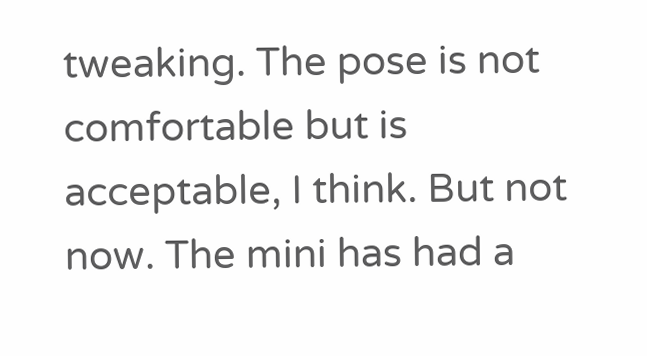tweaking. The pose is not comfortable but is acceptable, I think. But not now. The mini has had a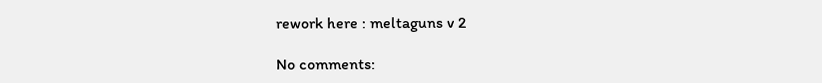rework here : meltaguns v 2

No comments: